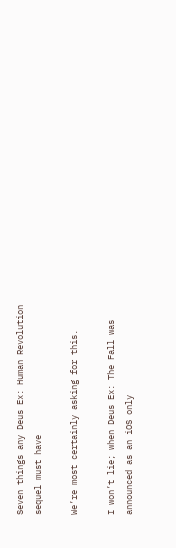Seven things any Deus Ex: Human Revolution sequel must have

We’re most certainly asking for this.

I won’t lie; when Deus Ex: The Fall was announced as an iOS only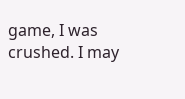game, I was crushed. I may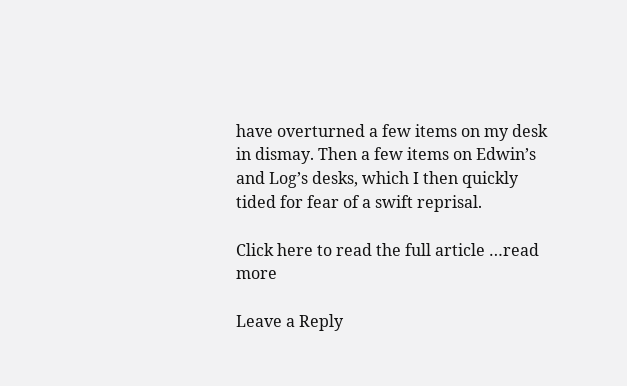have overturned a few items on my desk in dismay. Then a few items on Edwin’s and Log’s desks, which I then quickly tided for fear of a swift reprisal.

Click here to read the full article …read more

Leave a Reply